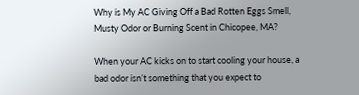Why is My AC Giving Off a Bad Rotten Eggs Smell, Musty Odor or Burning Scent in Chicopee, MA?

When your AC kicks on to start cooling your house, a bad odor isn’t something that you expect to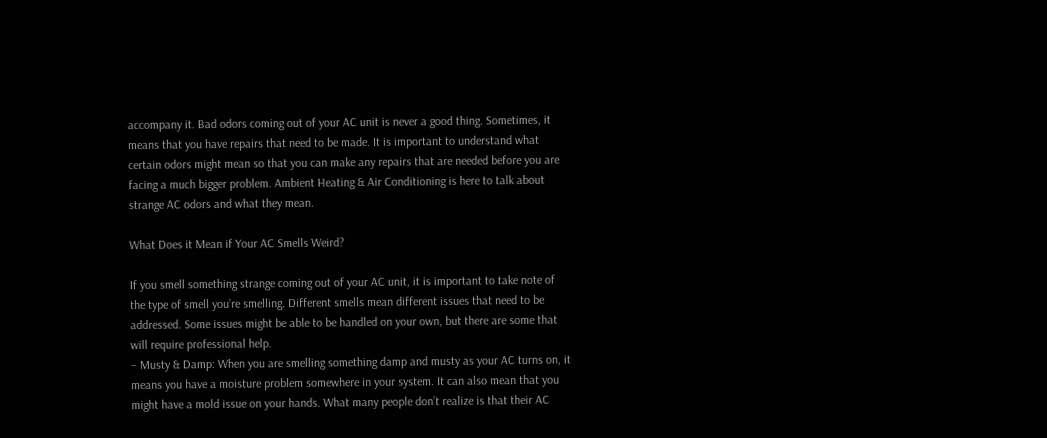accompany it. Bad odors coming out of your AC unit is never a good thing. Sometimes, it means that you have repairs that need to be made. It is important to understand what certain odors might mean so that you can make any repairs that are needed before you are facing a much bigger problem. Ambient Heating & Air Conditioning is here to talk about strange AC odors and what they mean.

What Does it Mean if Your AC Smells Weird?

If you smell something strange coming out of your AC unit, it is important to take note of the type of smell you’re smelling. Different smells mean different issues that need to be addressed. Some issues might be able to be handled on your own, but there are some that will require professional help.
– Musty & Damp: When you are smelling something damp and musty as your AC turns on, it means you have a moisture problem somewhere in your system. It can also mean that you might have a mold issue on your hands. What many people don’t realize is that their AC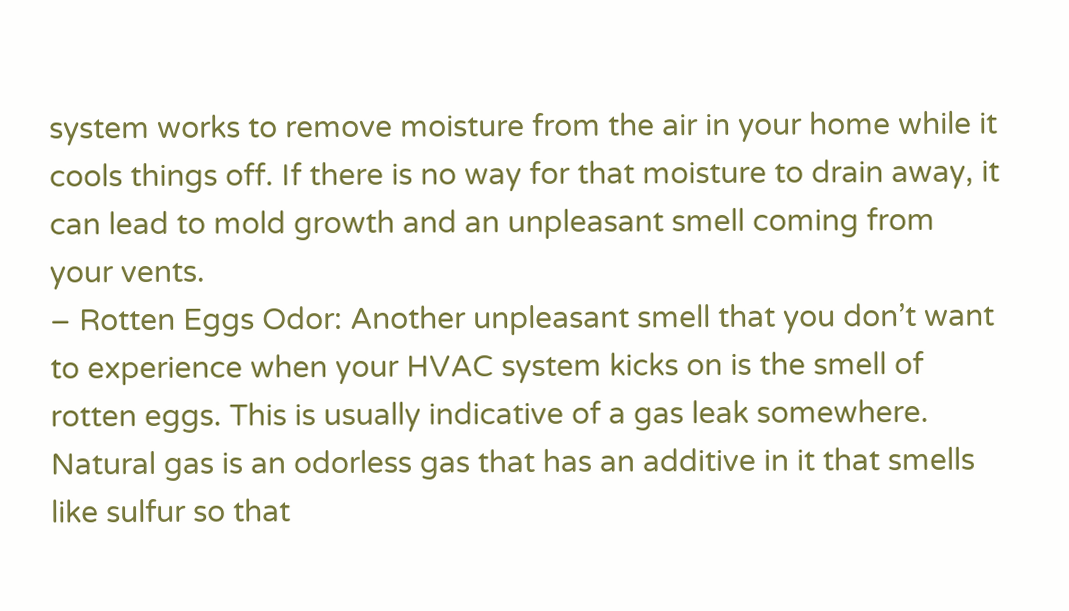system works to remove moisture from the air in your home while it cools things off. If there is no way for that moisture to drain away, it can lead to mold growth and an unpleasant smell coming from your vents.
– Rotten Eggs Odor: Another unpleasant smell that you don’t want to experience when your HVAC system kicks on is the smell of rotten eggs. This is usually indicative of a gas leak somewhere. Natural gas is an odorless gas that has an additive in it that smells like sulfur so that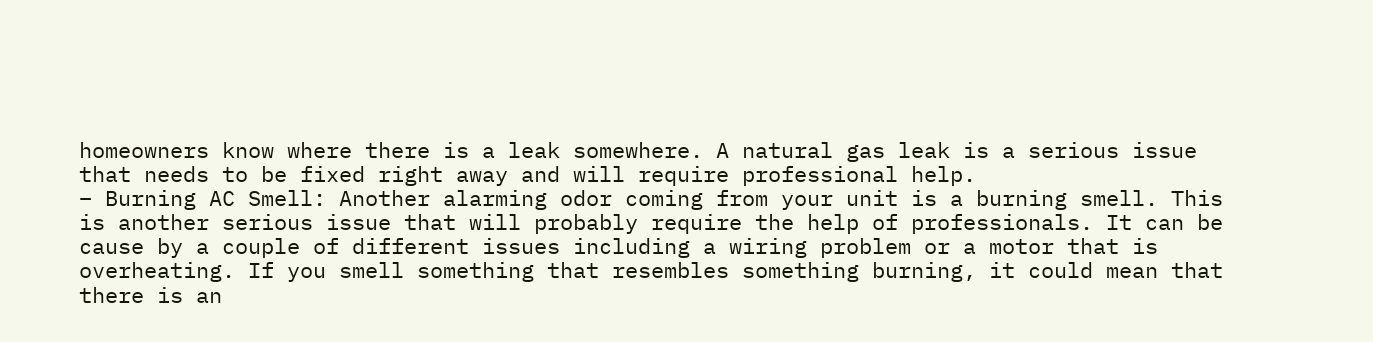homeowners know where there is a leak somewhere. A natural gas leak is a serious issue that needs to be fixed right away and will require professional help.
– Burning AC Smell: Another alarming odor coming from your unit is a burning smell. This is another serious issue that will probably require the help of professionals. It can be cause by a couple of different issues including a wiring problem or a motor that is overheating. If you smell something that resembles something burning, it could mean that there is an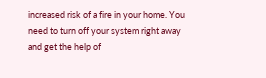increased risk of a fire in your home. You need to turn off your system right away and get the help of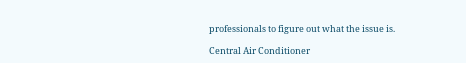professionals to figure out what the issue is.

Central Air Conditioner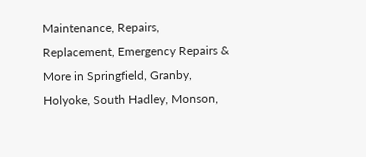Maintenance, Repairs, Replacement, Emergency Repairs & More in Springfield, Granby, Holyoke, South Hadley, Monson,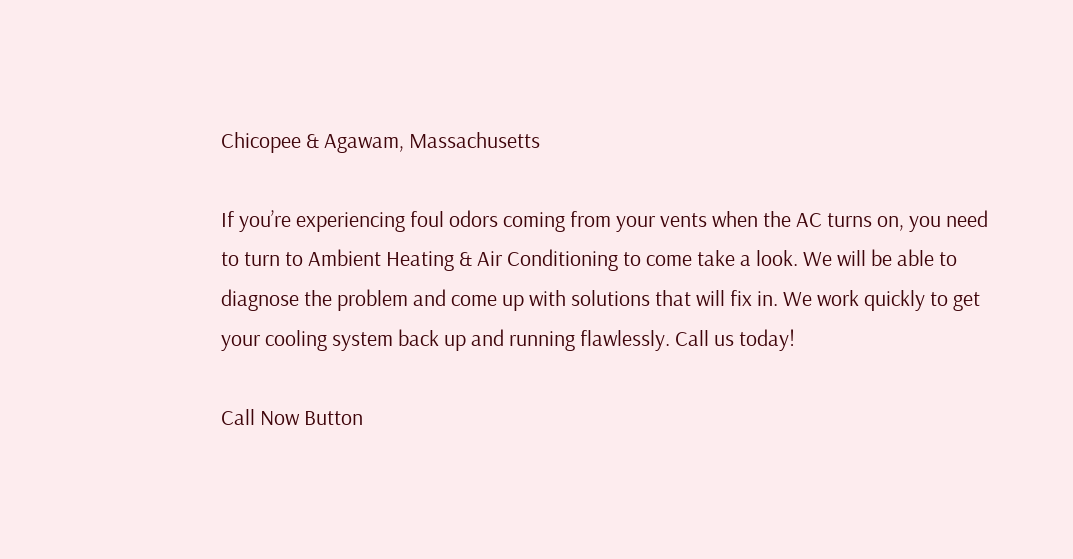Chicopee & Agawam, Massachusetts

If you’re experiencing foul odors coming from your vents when the AC turns on, you need to turn to Ambient Heating & Air Conditioning to come take a look. We will be able to diagnose the problem and come up with solutions that will fix in. We work quickly to get your cooling system back up and running flawlessly. Call us today!

Call Now Button